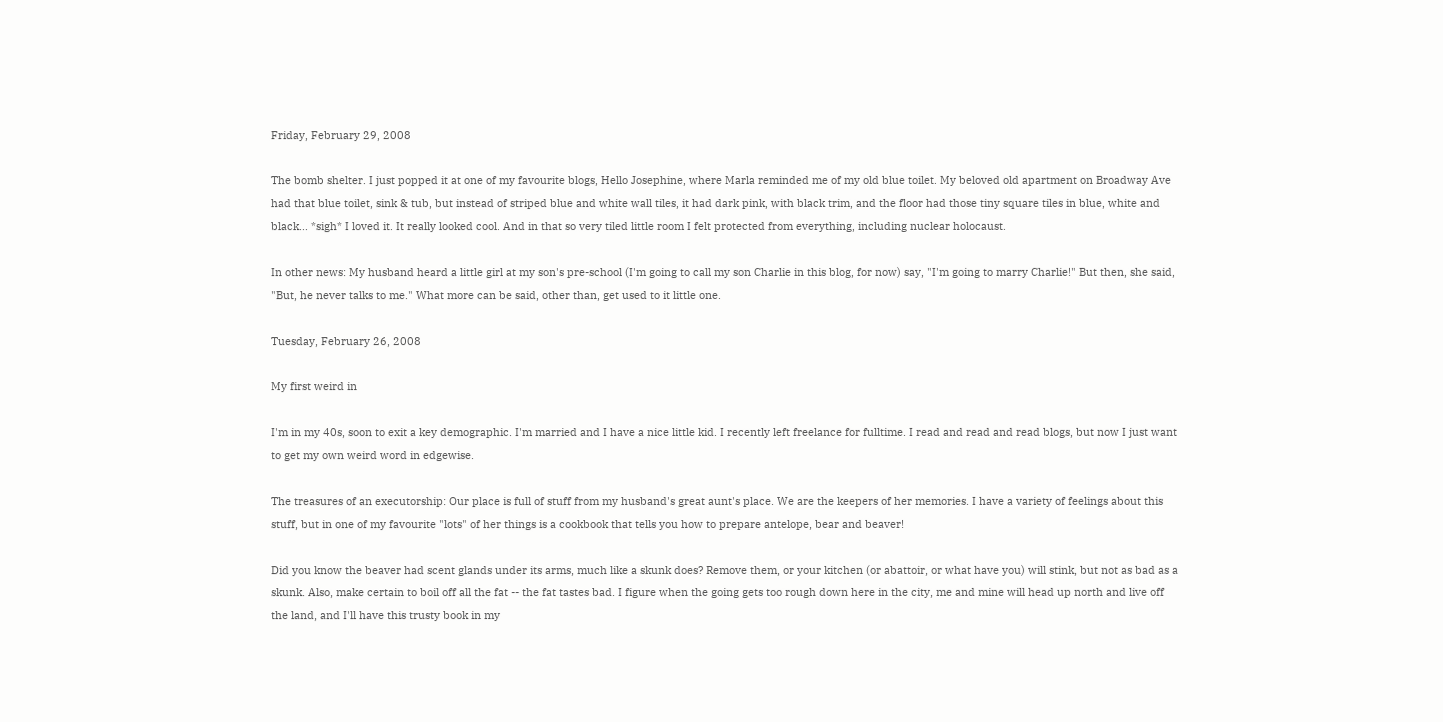Friday, February 29, 2008

The bomb shelter. I just popped it at one of my favourite blogs, Hello Josephine, where Marla reminded me of my old blue toilet. My beloved old apartment on Broadway Ave had that blue toilet, sink & tub, but instead of striped blue and white wall tiles, it had dark pink, with black trim, and the floor had those tiny square tiles in blue, white and black... *sigh* I loved it. It really looked cool. And in that so very tiled little room I felt protected from everything, including nuclear holocaust.

In other news: My husband heard a little girl at my son's pre-school (I'm going to call my son Charlie in this blog, for now) say, "I'm going to marry Charlie!" But then, she said, "But, he never talks to me." What more can be said, other than, get used to it little one.

Tuesday, February 26, 2008

My first weird in

I'm in my 40s, soon to exit a key demographic. I'm married and I have a nice little kid. I recently left freelance for fulltime. I read and read and read blogs, but now I just want to get my own weird word in edgewise.

The treasures of an executorship: Our place is full of stuff from my husband's great aunt's place. We are the keepers of her memories. I have a variety of feelings about this stuff, but in one of my favourite "lots" of her things is a cookbook that tells you how to prepare antelope, bear and beaver!

Did you know the beaver had scent glands under its arms, much like a skunk does? Remove them, or your kitchen (or abattoir, or what have you) will stink, but not as bad as a skunk. Also, make certain to boil off all the fat -- the fat tastes bad. I figure when the going gets too rough down here in the city, me and mine will head up north and live off the land, and I'll have this trusty book in my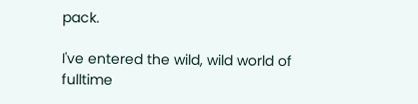pack.

I've entered the wild, wild world of fulltime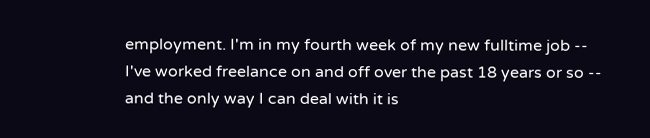employment. I'm in my fourth week of my new fulltime job -- I've worked freelance on and off over the past 18 years or so -- and the only way I can deal with it is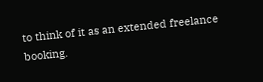to think of it as an extended freelance booking.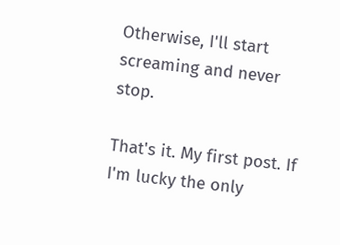Otherwise, I'll start screaming and never stop.

That's it. My first post. If I'm lucky the only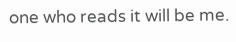one who reads it will be me.